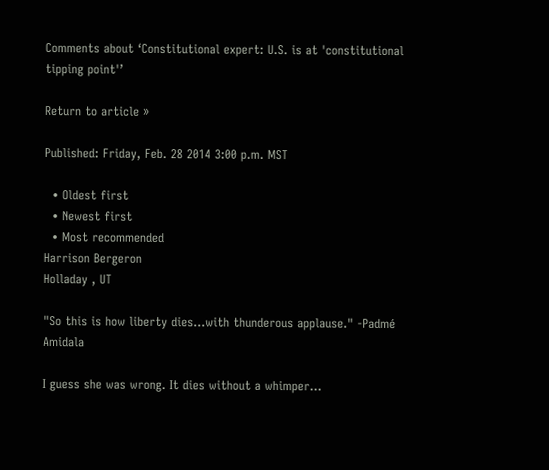Comments about ‘Constitutional expert: U.S. is at 'constitutional tipping point'’

Return to article »

Published: Friday, Feb. 28 2014 3:00 p.m. MST

  • Oldest first
  • Newest first
  • Most recommended
Harrison Bergeron
Holladay , UT

"So this is how liberty dies...with thunderous applause." -Padmé Amidala

I guess she was wrong. It dies without a whimper...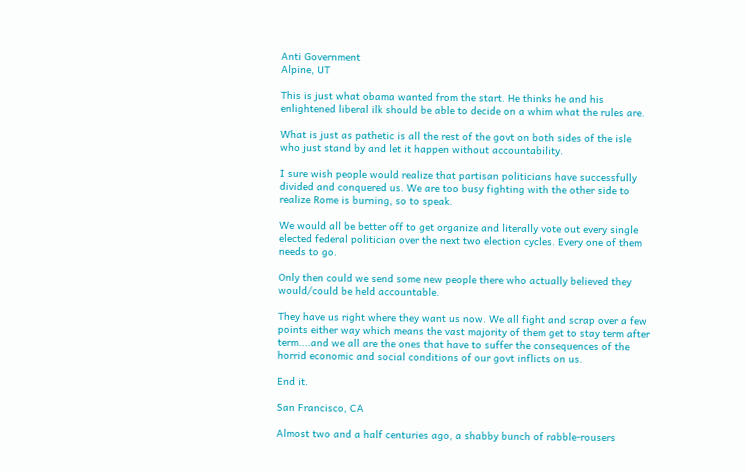Anti Government
Alpine, UT

This is just what obama wanted from the start. He thinks he and his enlightened liberal ilk should be able to decide on a whim what the rules are.

What is just as pathetic is all the rest of the govt on both sides of the isle who just stand by and let it happen without accountability.

I sure wish people would realize that partisan politicians have successfully divided and conquered us. We are too busy fighting with the other side to realize Rome is burning, so to speak.

We would all be better off to get organize and literally vote out every single elected federal politician over the next two election cycles. Every one of them needs to go.

Only then could we send some new people there who actually believed they would/could be held accountable.

They have us right where they want us now. We all fight and scrap over a few points either way which means the vast majority of them get to stay term after term....and we all are the ones that have to suffer the consequences of the horrid economic and social conditions of our govt inflicts on us.

End it.

San Francisco, CA

Almost two and a half centuries ago, a shabby bunch of rabble-rousers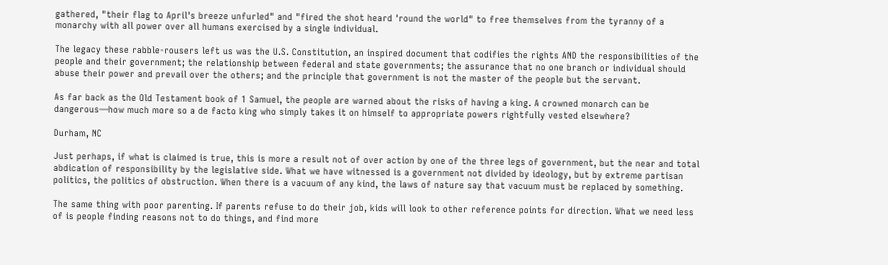gathered, "their flag to April's breeze unfurled" and "fired the shot heard 'round the world" to free themselves from the tyranny of a monarchy with all power over all humans exercised by a single individual.

The legacy these rabble-rousers left us was the U.S. Constitution, an inspired document that codifies the rights AND the responsibilities of the people and their government; the relationship between federal and state governments; the assurance that no one branch or individual should abuse their power and prevail over the others; and the principle that government is not the master of the people but the servant.

As far back as the Old Testament book of 1 Samuel, the people are warned about the risks of having a king. A crowned monarch can be dangerous—how much more so a de facto king who simply takes it on himself to appropriate powers rightfully vested elsewhere?

Durham, NC

Just perhaps, if what is claimed is true, this is more a result not of over action by one of the three legs of government, but the near and total abdication of responsibility by the legislative side. What we have witnessed is a government not divided by ideology, but by extreme partisan politics, the politics of obstruction. When there is a vacuum of any kind, the laws of nature say that vacuum must be replaced by something.

The same thing with poor parenting. If parents refuse to do their job, kids will look to other reference points for direction. What we need less of is people finding reasons not to do things, and find more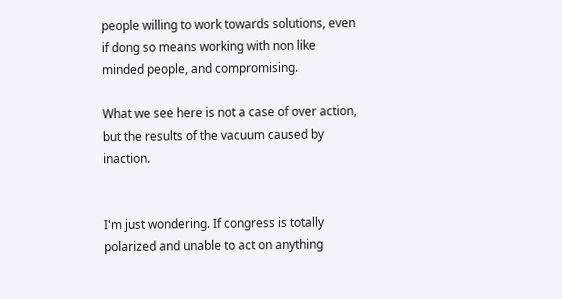people willing to work towards solutions, even if dong so means working with non like minded people, and compromising.

What we see here is not a case of over action, but the results of the vacuum caused by inaction.


I'm just wondering. If congress is totally polarized and unable to act on anything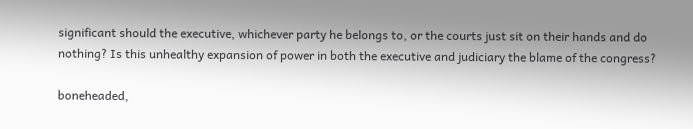significant should the executive, whichever party he belongs to, or the courts just sit on their hands and do nothing? Is this unhealthy expansion of power in both the executive and judiciary the blame of the congress?

boneheaded,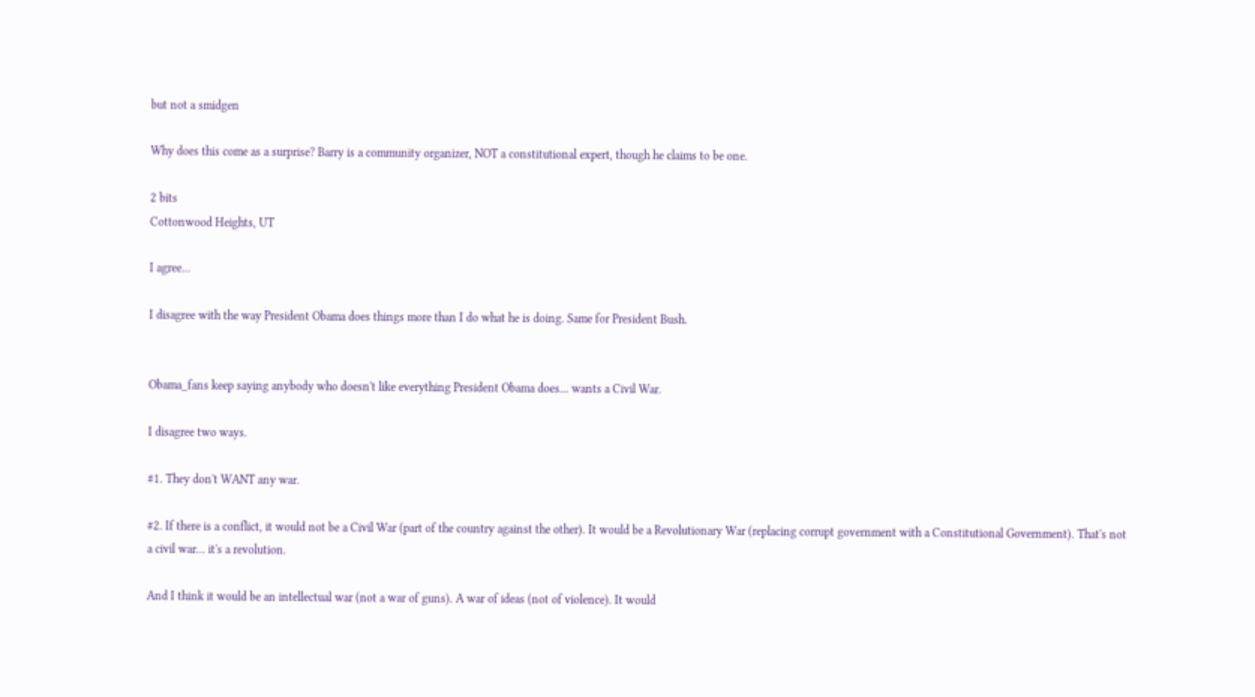but not a smidgen

Why does this come as a surprise? Barry is a community organizer, NOT a constitutional expert, though he claims to be one.

2 bits
Cottonwood Heights, UT

I agree...

I disagree with the way President Obama does things more than I do what he is doing. Same for President Bush.


Obama_fans keep saying anybody who doesn't like everything President Obama does... wants a Civil War.

I disagree two ways.

#1. They don't WANT any war.

#2. If there is a conflict, it would not be a Civil War (part of the country against the other). It would be a Revolutionary War (replacing corrupt government with a Constitutional Government). That's not a civil war... it's a revolution.

And I think it would be an intellectual war (not a war of guns). A war of ideas (not of violence). It would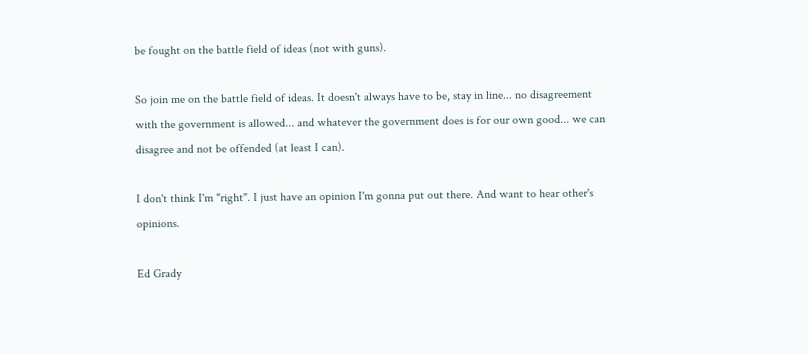be fought on the battle field of ideas (not with guns).

So join me on the battle field of ideas. It doesn't always have to be, stay in line... no disagreement with the government is allowed... and whatever the government does is for our own good... we can disagree and not be offended (at least I can).

I don't think I'm "right". I just have an opinion I'm gonna put out there. And want to hear other's opinions.

Ed Grady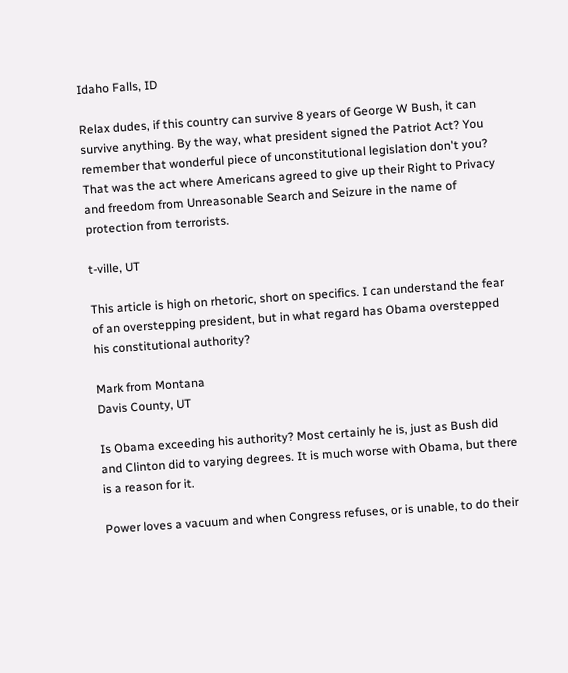Idaho Falls, ID

Relax dudes, if this country can survive 8 years of George W Bush, it can survive anything. By the way, what president signed the Patriot Act? You remember that wonderful piece of unconstitutional legislation don't you? That was the act where Americans agreed to give up their Right to Privacy and freedom from Unreasonable Search and Seizure in the name of protection from terrorists.

t-ville, UT

This article is high on rhetoric, short on specifics. I can understand the fear of an overstepping president, but in what regard has Obama overstepped his constitutional authority?

Mark from Montana
Davis County, UT

Is Obama exceeding his authority? Most certainly he is, just as Bush did and Clinton did to varying degrees. It is much worse with Obama, but there is a reason for it.

Power loves a vacuum and when Congress refuses, or is unable, to do their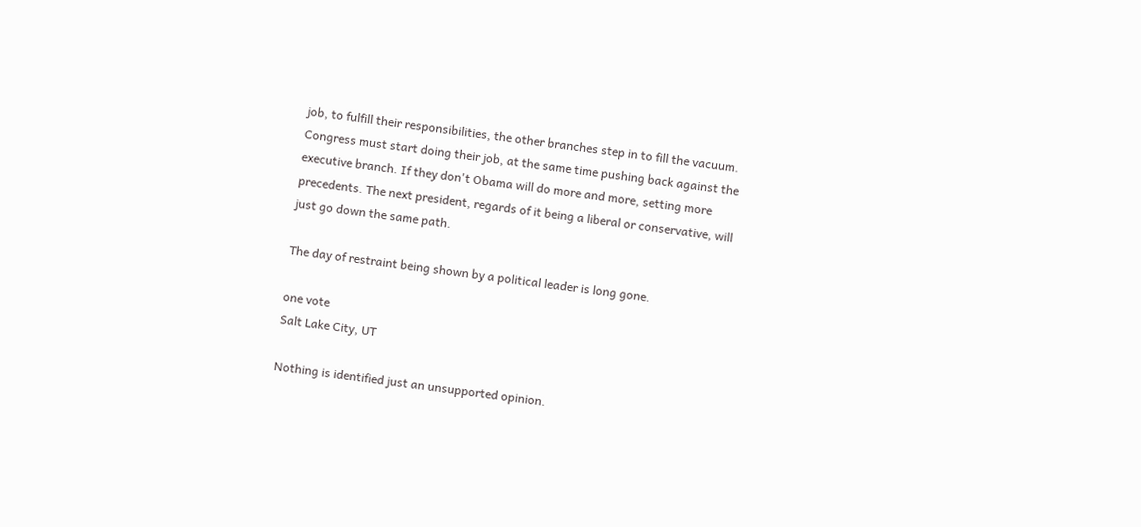job, to fulfill their responsibilities, the other branches step in to fill the vacuum. Congress must start doing their job, at the same time pushing back against the executive branch. If they don't Obama will do more and more, setting more precedents. The next president, regards of it being a liberal or conservative, will just go down the same path.

The day of restraint being shown by a political leader is long gone.

one vote
Salt Lake City, UT

Nothing is identified just an unsupported opinion.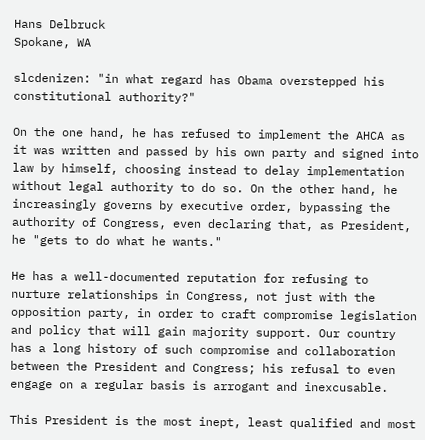Hans Delbruck
Spokane, WA

slcdenizen: "in what regard has Obama overstepped his constitutional authority?"

On the one hand, he has refused to implement the AHCA as it was written and passed by his own party and signed into law by himself, choosing instead to delay implementation without legal authority to do so. On the other hand, he increasingly governs by executive order, bypassing the authority of Congress, even declaring that, as President, he "gets to do what he wants."

He has a well-documented reputation for refusing to nurture relationships in Congress, not just with the opposition party, in order to craft compromise legislation and policy that will gain majority support. Our country has a long history of such compromise and collaboration between the President and Congress; his refusal to even engage on a regular basis is arrogant and inexcusable.

This President is the most inept, least qualified and most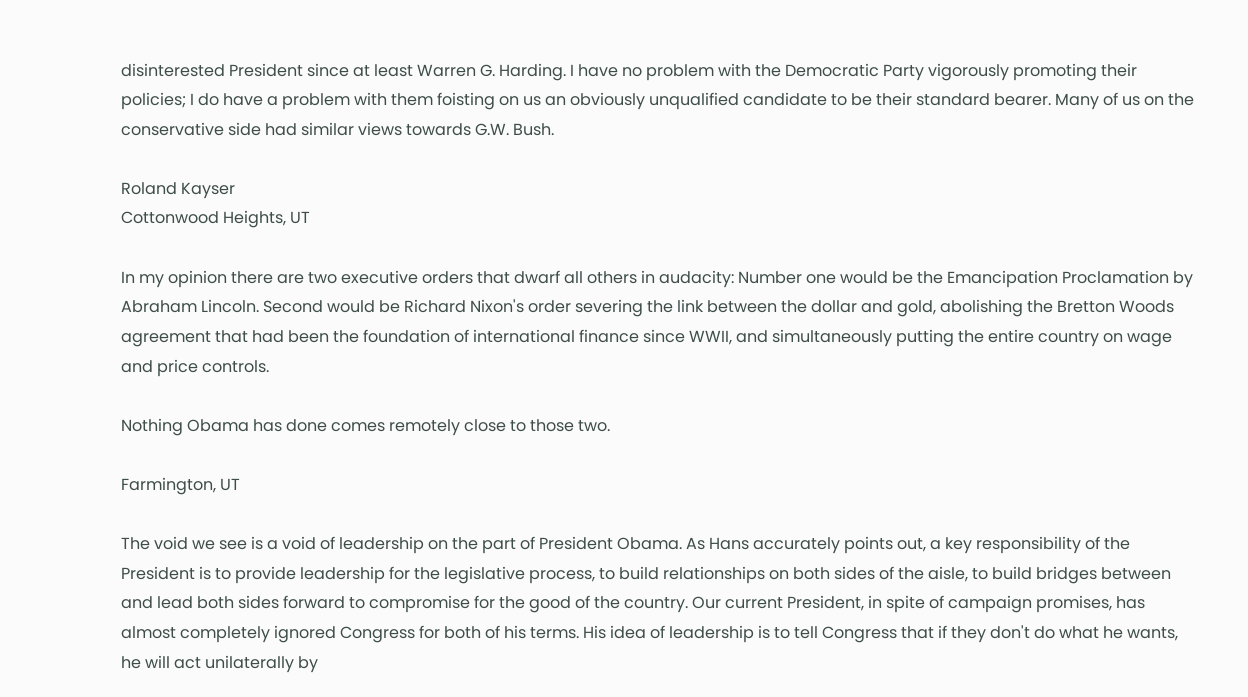disinterested President since at least Warren G. Harding. I have no problem with the Democratic Party vigorously promoting their policies; I do have a problem with them foisting on us an obviously unqualified candidate to be their standard bearer. Many of us on the conservative side had similar views towards G.W. Bush.

Roland Kayser
Cottonwood Heights, UT

In my opinion there are two executive orders that dwarf all others in audacity: Number one would be the Emancipation Proclamation by Abraham Lincoln. Second would be Richard Nixon's order severing the link between the dollar and gold, abolishing the Bretton Woods agreement that had been the foundation of international finance since WWII, and simultaneously putting the entire country on wage and price controls.

Nothing Obama has done comes remotely close to those two.

Farmington, UT

The void we see is a void of leadership on the part of President Obama. As Hans accurately points out, a key responsibility of the President is to provide leadership for the legislative process, to build relationships on both sides of the aisle, to build bridges between and lead both sides forward to compromise for the good of the country. Our current President, in spite of campaign promises, has almost completely ignored Congress for both of his terms. His idea of leadership is to tell Congress that if they don't do what he wants, he will act unilaterally by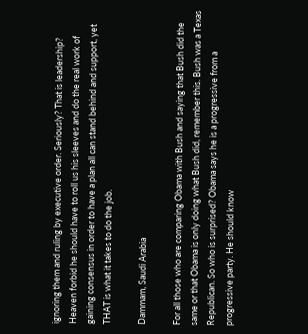ignoring them and ruling by executive order. Seriously? That is leadership? Heaven forbid he should have to roll us his sleeves and do the real work of gaining consensus in order to have a plan all can stand behind and support, yet THAT is what it takes to do the job.

Dammam, Saudi Arabia

For all those who are comparing Obama with Bush and saying that Bush did the same or that Obama is only doing what Bush did, remember this. Bush was a Texas Republican. So who is surprised? Obama says he is a progressive from a progressive party. He should know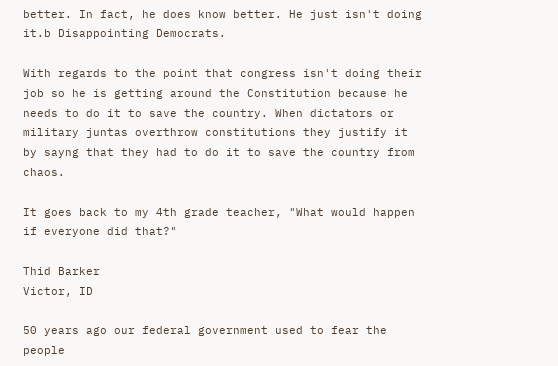better. In fact, he does know better. He just isn't doing it.b Disappointing Democrats.

With regards to the point that congress isn't doing their job so he is getting around the Constitution because he needs to do it to save the country. When dictators or military juntas overthrow constitutions they justify it by sayng that they had to do it to save the country from chaos.

It goes back to my 4th grade teacher, "What would happen if everyone did that?"

Thid Barker
Victor, ID

50 years ago our federal government used to fear the people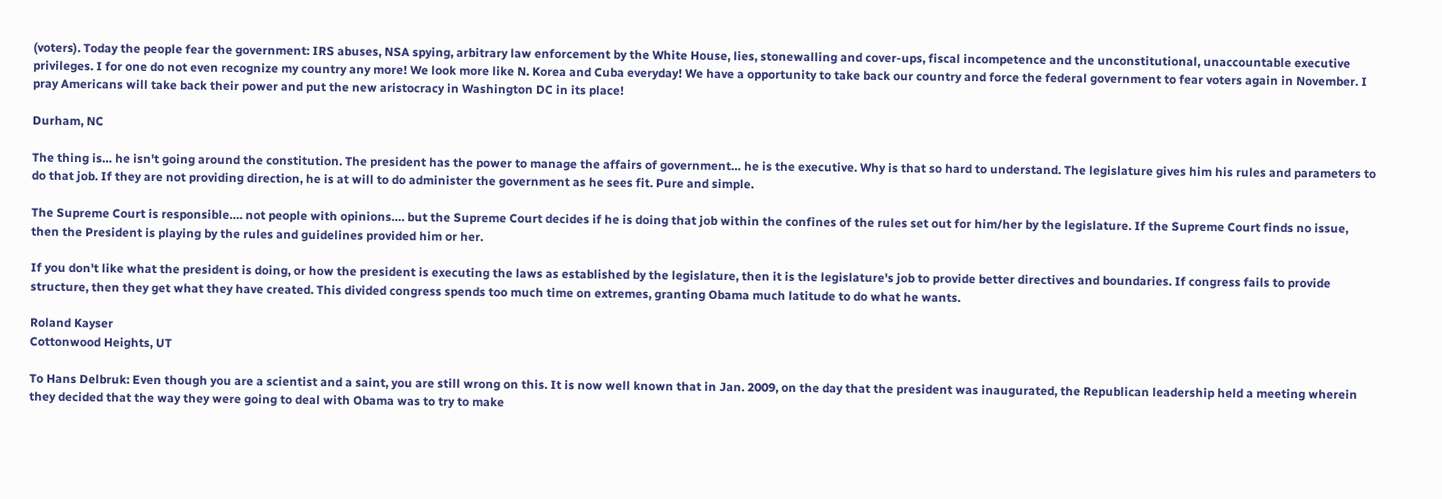(voters). Today the people fear the government: IRS abuses, NSA spying, arbitrary law enforcement by the White House, lies, stonewalling and cover-ups, fiscal incompetence and the unconstitutional, unaccountable executive privileges. I for one do not even recognize my country any more! We look more like N. Korea and Cuba everyday! We have a opportunity to take back our country and force the federal government to fear voters again in November. I pray Americans will take back their power and put the new aristocracy in Washington DC in its place!

Durham, NC

The thing is… he isn't going around the constitution. The president has the power to manage the affairs of government… he is the executive. Why is that so hard to understand. The legislature gives him his rules and parameters to do that job. If they are not providing direction, he is at will to do administer the government as he sees fit. Pure and simple.

The Supreme Court is responsible…. not people with opinions…. but the Supreme Court decides if he is doing that job within the confines of the rules set out for him/her by the legislature. If the Supreme Court finds no issue, then the President is playing by the rules and guidelines provided him or her.

If you don't like what the president is doing, or how the president is executing the laws as established by the legislature, then it is the legislature's job to provide better directives and boundaries. If congress fails to provide structure, then they get what they have created. This divided congress spends too much time on extremes, granting Obama much latitude to do what he wants.

Roland Kayser
Cottonwood Heights, UT

To Hans Delbruk: Even though you are a scientist and a saint, you are still wrong on this. It is now well known that in Jan. 2009, on the day that the president was inaugurated, the Republican leadership held a meeting wherein they decided that the way they were going to deal with Obama was to try to make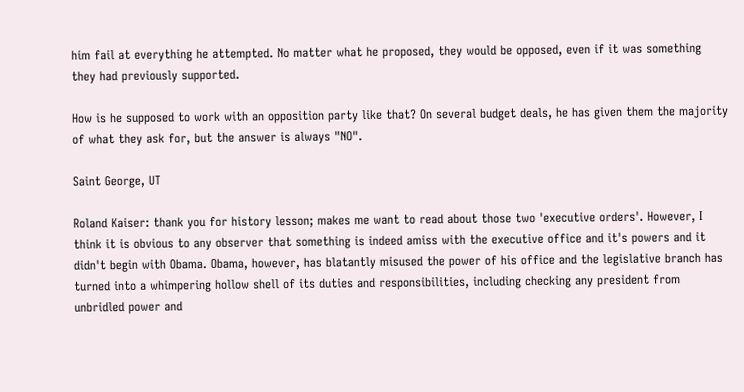him fail at everything he attempted. No matter what he proposed, they would be opposed, even if it was something they had previously supported.

How is he supposed to work with an opposition party like that? On several budget deals, he has given them the majority of what they ask for, but the answer is always "NO".

Saint George, UT

Roland Kaiser: thank you for history lesson; makes me want to read about those two 'executive orders'. However, I think it is obvious to any observer that something is indeed amiss with the executive office and it's powers and it didn't begin with Obama. Obama, however, has blatantly misused the power of his office and the legislative branch has turned into a whimpering hollow shell of its duties and responsibilities, including checking any president from unbridled power and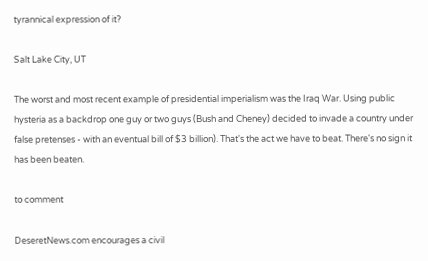tyrannical expression of it?

Salt Lake City, UT

The worst and most recent example of presidential imperialism was the Iraq War. Using public hysteria as a backdrop one guy or two guys (Bush and Cheney) decided to invade a country under false pretenses - with an eventual bill of $3 billion). That's the act we have to beat. There's no sign it has been beaten.

to comment

DeseretNews.com encourages a civil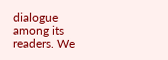dialogue among its readers. We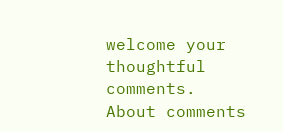welcome your thoughtful comments.
About comments